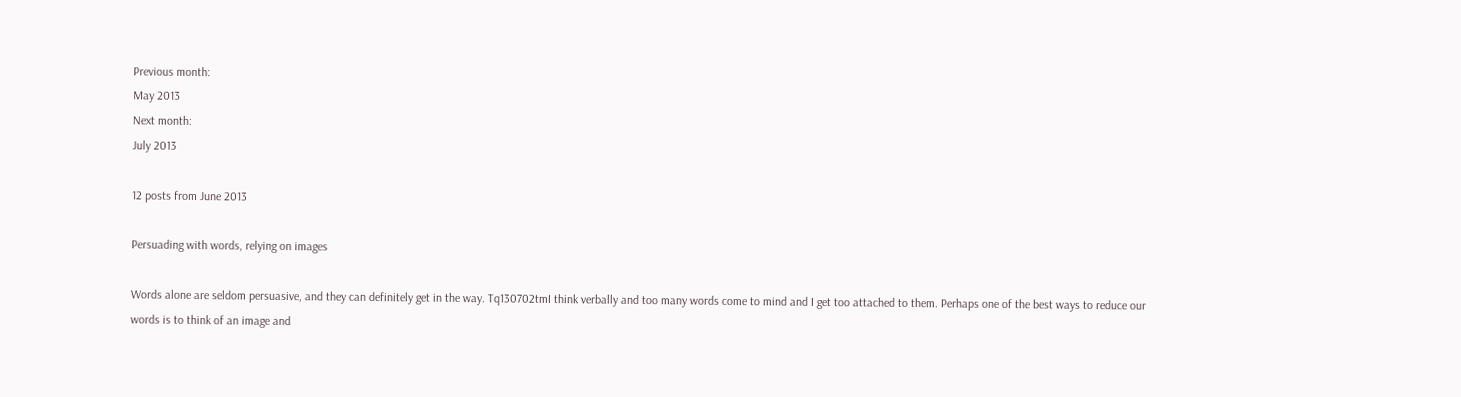Previous month:
May 2013
Next month:
July 2013

12 posts from June 2013

Persuading with words, relying on images

Words alone are seldom persuasive, and they can definitely get in the way. Tq130702tmI think verbally and too many words come to mind and I get too attached to them. Perhaps one of the best ways to reduce our words is to think of an image and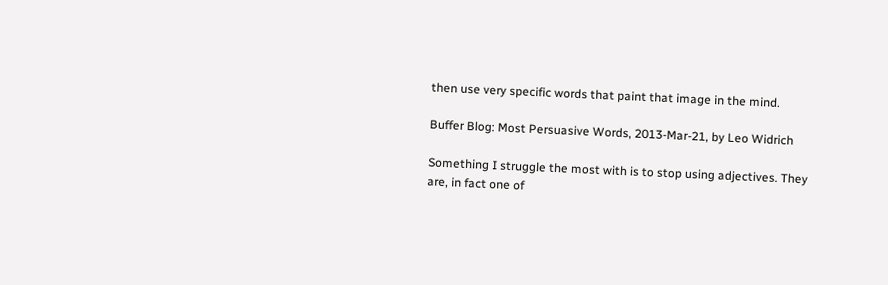then use very specific words that paint that image in the mind.

Buffer Blog: Most Persuasive Words, 2013-Mar-21, by Leo Widrich

Something I struggle the most with is to stop using adjectives. They are, in fact one of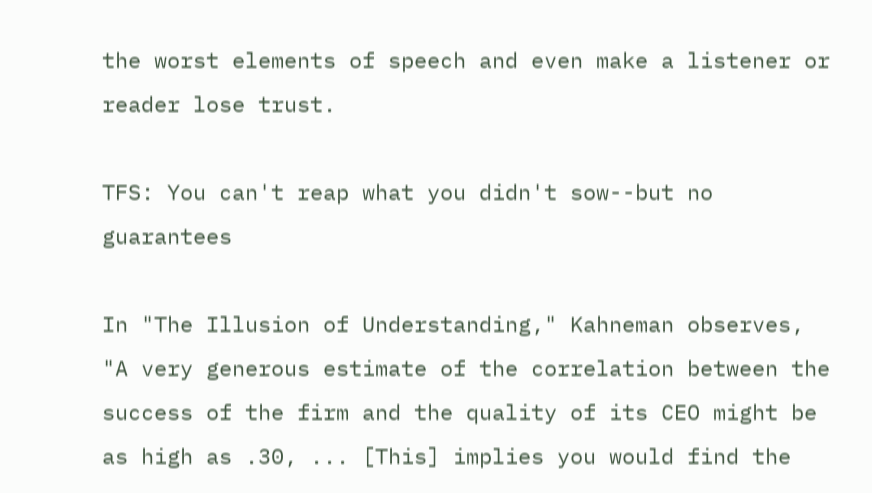the worst elements of speech and even make a listener or reader lose trust.

TFS: You can't reap what you didn't sow--but no guarantees

In "The Illusion of Understanding," Kahneman observes, "A very generous estimate of the correlation between the success of the firm and the quality of its CEO might be as high as .30, ... [This] implies you would find the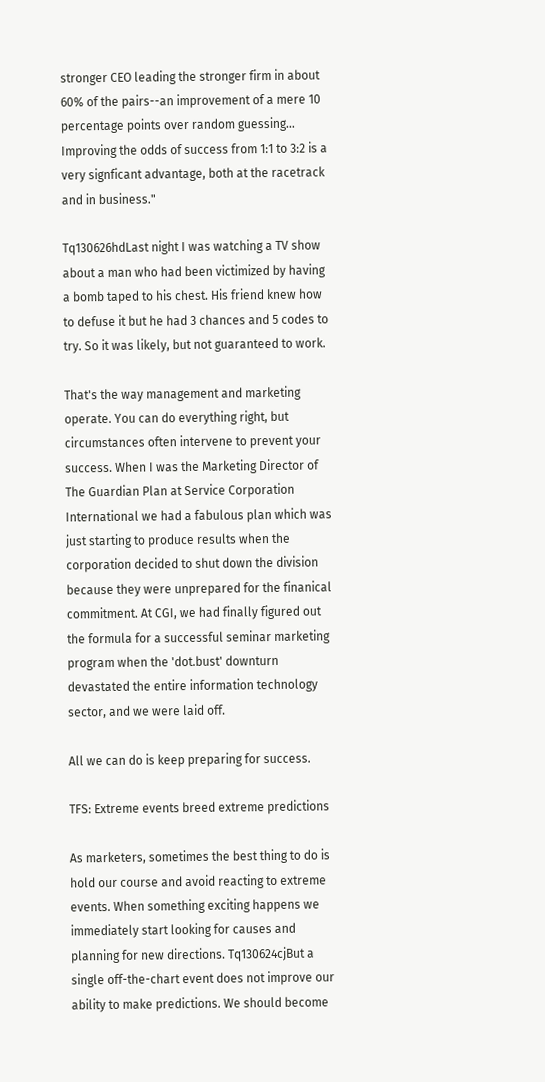stronger CEO leading the stronger firm in about 60% of the pairs--an improvement of a mere 10 percentage points over random guessing... Improving the odds of success from 1:1 to 3:2 is a very signficant advantage, both at the racetrack and in business."

Tq130626hdLast night I was watching a TV show about a man who had been victimized by having a bomb taped to his chest. His friend knew how to defuse it but he had 3 chances and 5 codes to try. So it was likely, but not guaranteed to work.

That's the way management and marketing operate. You can do everything right, but circumstances often intervene to prevent your success. When I was the Marketing Director of The Guardian Plan at Service Corporation International we had a fabulous plan which was just starting to produce results when the corporation decided to shut down the division because they were unprepared for the finanical commitment. At CGI, we had finally figured out the formula for a successful seminar marketing program when the 'dot.bust' downturn devastated the entire information technology sector, and we were laid off.

All we can do is keep preparing for success.

TFS: Extreme events breed extreme predictions

As marketers, sometimes the best thing to do is hold our course and avoid reacting to extreme events. When something exciting happens we immediately start looking for causes and planning for new directions. Tq130624cjBut a single off-the-chart event does not improve our ability to make predictions. We should become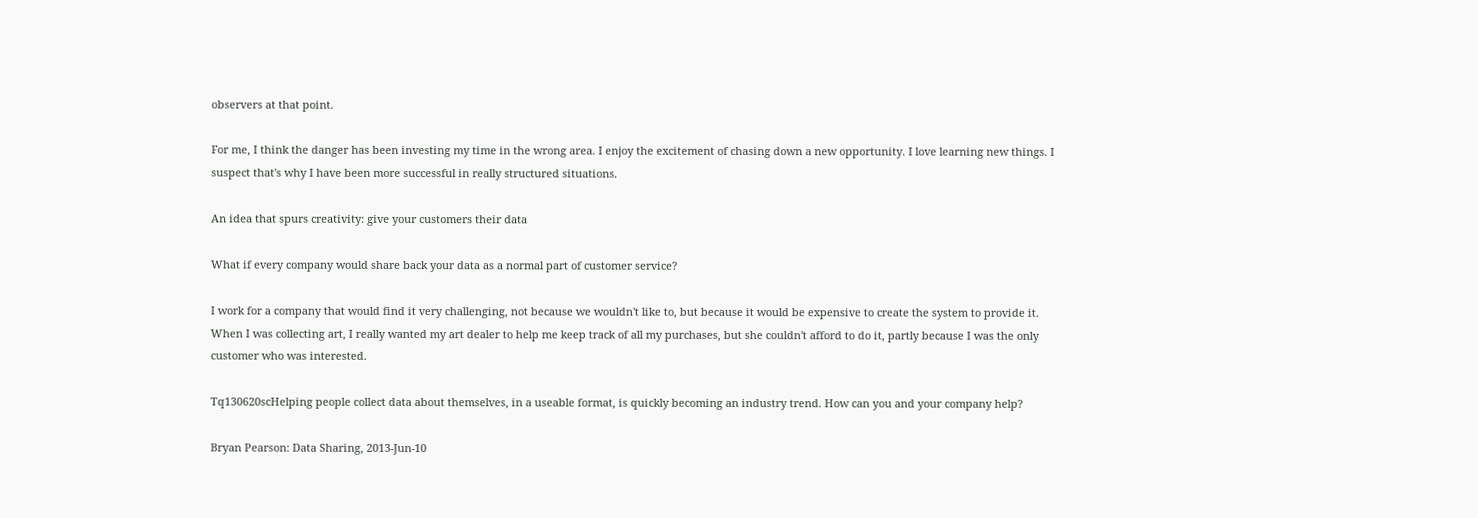observers at that point.

For me, I think the danger has been investing my time in the wrong area. I enjoy the excitement of chasing down a new opportunity. I love learning new things. I suspect that's why I have been more successful in really structured situations.

An idea that spurs creativity: give your customers their data

What if every company would share back your data as a normal part of customer service?

I work for a company that would find it very challenging, not because we wouldn't like to, but because it would be expensive to create the system to provide it. When I was collecting art, I really wanted my art dealer to help me keep track of all my purchases, but she couldn't afford to do it, partly because I was the only customer who was interested.

Tq130620scHelping people collect data about themselves, in a useable format, is quickly becoming an industry trend. How can you and your company help?

Bryan Pearson: Data Sharing, 2013-Jun-10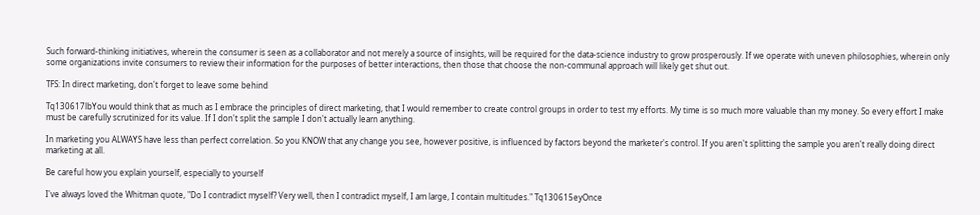Such forward-thinking initiatives, wherein the consumer is seen as a collaborator and not merely a source of insights, will be required for the data-science industry to grow prosperously. If we operate with uneven philosophies, wherein only some organizations invite consumers to review their information for the purposes of better interactions, then those that choose the non-communal approach will likely get shut out.

TFS: In direct marketing, don't forget to leave some behind

Tq130617lbYou would think that as much as I embrace the principles of direct marketing, that I would remember to create control groups in order to test my efforts. My time is so much more valuable than my money. So every effort I make must be carefully scrutinized for its value. If I don't split the sample I don't actually learn anything.

In marketing you ALWAYS have less than perfect correlation. So you KNOW that any change you see, however positive, is influenced by factors beyond the marketer's control. If you aren't splitting the sample you aren't really doing direct marketing at all.

Be careful how you explain yourself, especially to yourself

I've always loved the Whitman quote, "Do I contradict myself? Very well, then I contradict myself, I am large, I contain multitudes." Tq130615eyOnce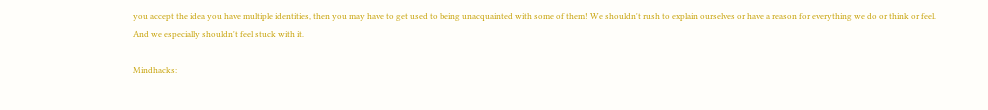you accept the idea you have multiple identities, then you may have to get used to being unacquainted with some of them! We shouldn't rush to explain ourselves or have a reason for everything we do or think or feel. And we especially shouldn't feel stuck with it.

Mindhacks: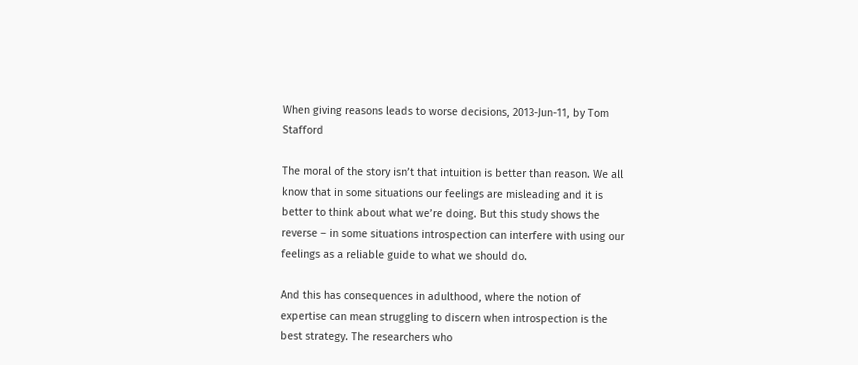When giving reasons leads to worse decisions, 2013-Jun-11, by Tom Stafford

The moral of the story isn’t that intuition is better than reason. We all know that in some situations our feelings are misleading and it is better to think about what we’re doing. But this study shows the reverse – in some situations introspection can interfere with using our feelings as a reliable guide to what we should do.

And this has consequences in adulthood, where the notion of expertise can mean struggling to discern when introspection is the best strategy. The researchers who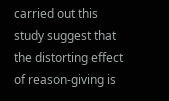carried out this study suggest that the distorting effect of reason-giving is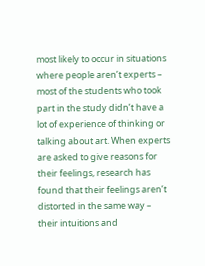most likely to occur in situations where people aren’t experts – most of the students who took part in the study didn’t have a lot of experience of thinking or talking about art. When experts are asked to give reasons for their feelings, research has found that their feelings aren’t distorted in the same way – their intuitions and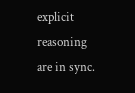explicit reasoning are in sync.